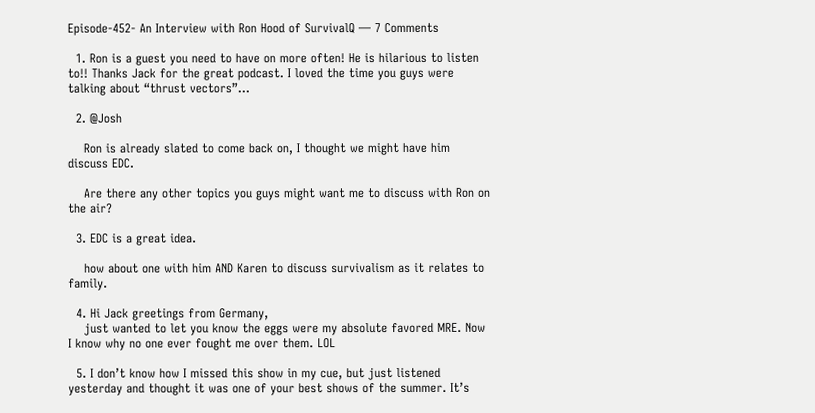Episode-452- An Interview with Ron Hood of SurvivalQ — 7 Comments

  1. Ron is a guest you need to have on more often! He is hilarious to listen to!! Thanks Jack for the great podcast. I loved the time you guys were talking about “thrust vectors”…

  2. @Josh

    Ron is already slated to come back on, I thought we might have him discuss EDC.

    Are there any other topics you guys might want me to discuss with Ron on the air?

  3. EDC is a great idea.

    how about one with him AND Karen to discuss survivalism as it relates to family.

  4. Hi Jack greetings from Germany,
    just wanted to let you know the eggs were my absolute favored MRE. Now I know why no one ever fought me over them. LOL

  5. I don’t know how I missed this show in my cue, but just listened yesterday and thought it was one of your best shows of the summer. It’s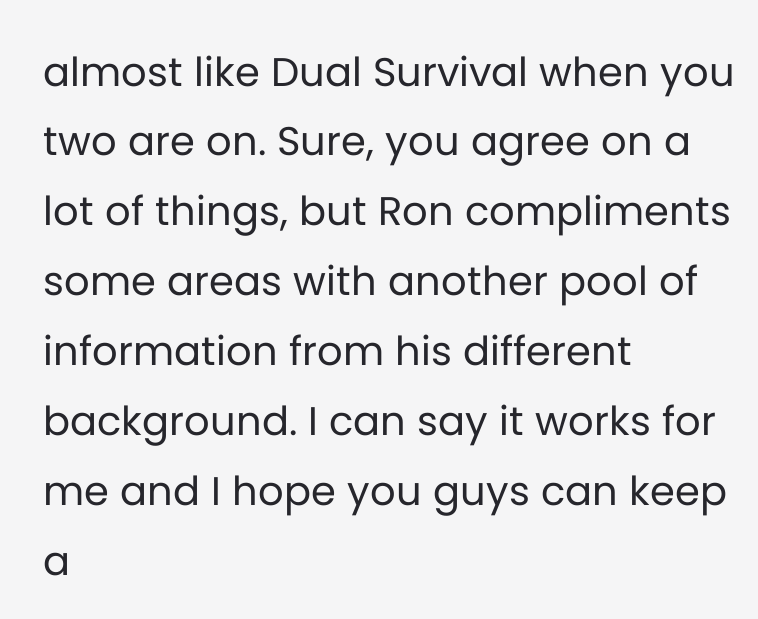almost like Dual Survival when you two are on. Sure, you agree on a lot of things, but Ron compliments some areas with another pool of information from his different background. I can say it works for me and I hope you guys can keep a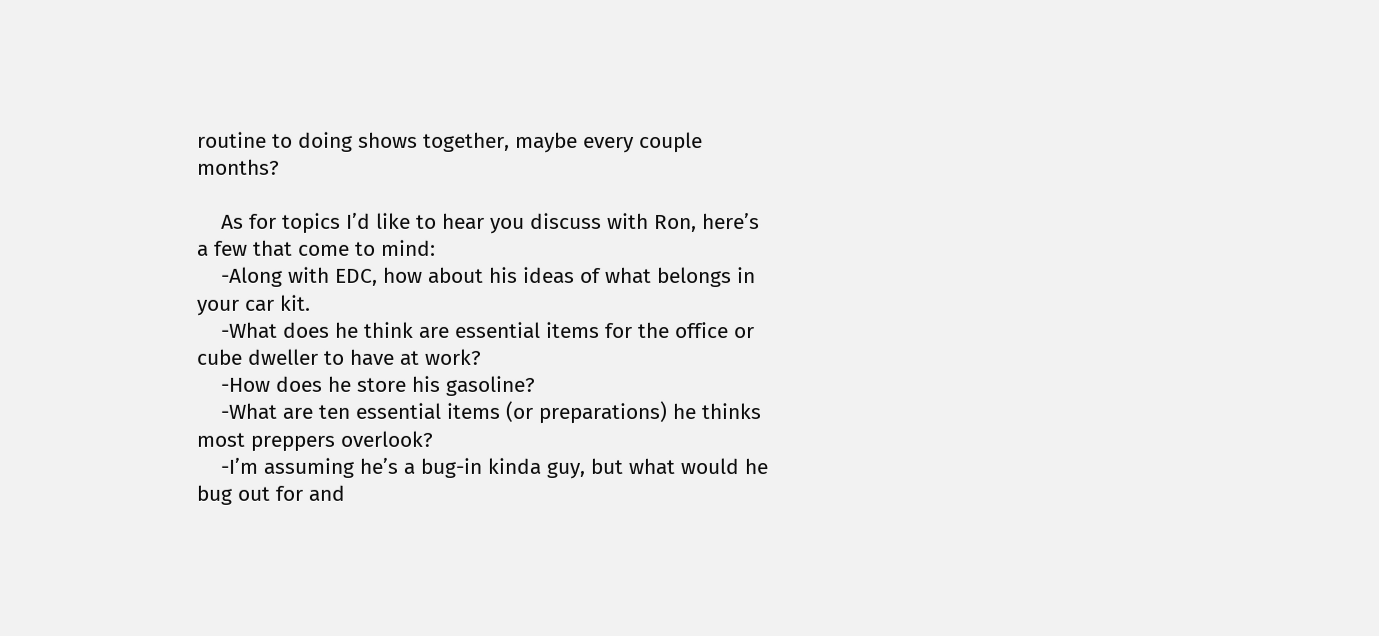routine to doing shows together, maybe every couple months?

    As for topics I’d like to hear you discuss with Ron, here’s a few that come to mind:
    -Along with EDC, how about his ideas of what belongs in your car kit.
    -What does he think are essential items for the office or cube dweller to have at work?
    -How does he store his gasoline?
    -What are ten essential items (or preparations) he thinks most preppers overlook?
    -I’m assuming he’s a bug-in kinda guy, but what would he bug out for and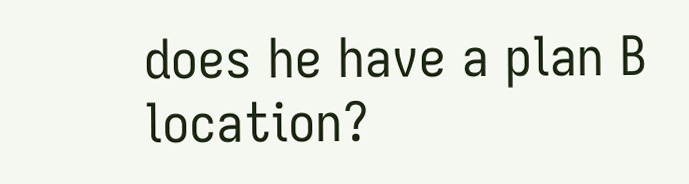does he have a plan B location?